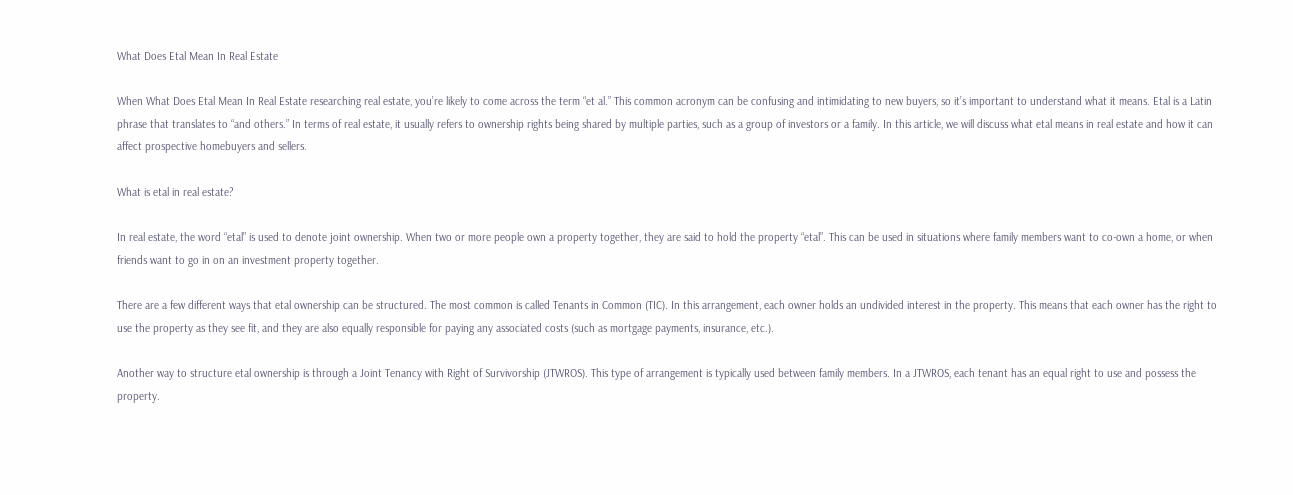What Does Etal Mean In Real Estate

When What Does Etal Mean In Real Estate researching real estate, you’re likely to come across the term “et al.” This common acronym can be confusing and intimidating to new buyers, so it’s important to understand what it means. Etal is a Latin phrase that translates to “and others.” In terms of real estate, it usually refers to ownership rights being shared by multiple parties, such as a group of investors or a family. In this article, we will discuss what etal means in real estate and how it can affect prospective homebuyers and sellers.

What is etal in real estate?

In real estate, the word “etal” is used to denote joint ownership. When two or more people own a property together, they are said to hold the property “etal”. This can be used in situations where family members want to co-own a home, or when friends want to go in on an investment property together.

There are a few different ways that etal ownership can be structured. The most common is called Tenants in Common (TIC). In this arrangement, each owner holds an undivided interest in the property. This means that each owner has the right to use the property as they see fit, and they are also equally responsible for paying any associated costs (such as mortgage payments, insurance, etc.).

Another way to structure etal ownership is through a Joint Tenancy with Right of Survivorship (JTWROS). This type of arrangement is typically used between family members. In a JTWROS, each tenant has an equal right to use and possess the property.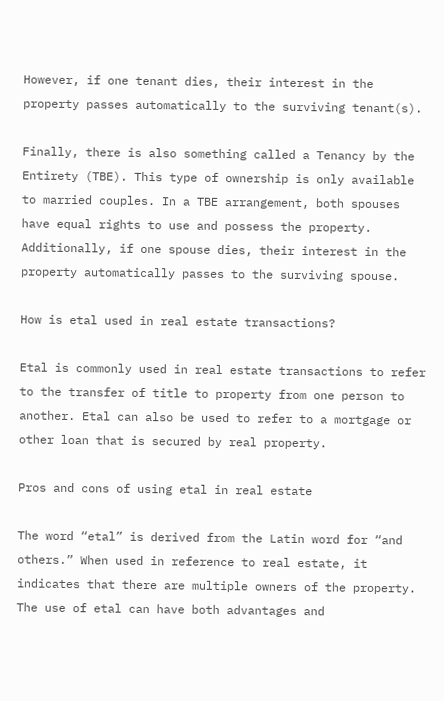However, if one tenant dies, their interest in the property passes automatically to the surviving tenant(s).

Finally, there is also something called a Tenancy by the Entirety (TBE). This type of ownership is only available to married couples. In a TBE arrangement, both spouses have equal rights to use and possess the property. Additionally, if one spouse dies, their interest in the property automatically passes to the surviving spouse.

How is etal used in real estate transactions?

Etal is commonly used in real estate transactions to refer to the transfer of title to property from one person to another. Etal can also be used to refer to a mortgage or other loan that is secured by real property.

Pros and cons of using etal in real estate

The word “etal” is derived from the Latin word for “and others.” When used in reference to real estate, it indicates that there are multiple owners of the property. The use of etal can have both advantages and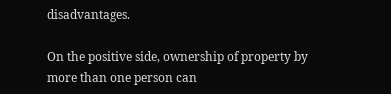disadvantages.

On the positive side, ownership of property by more than one person can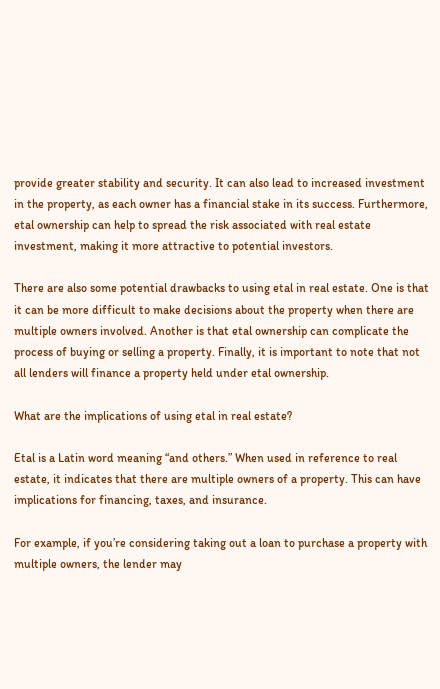provide greater stability and security. It can also lead to increased investment in the property, as each owner has a financial stake in its success. Furthermore, etal ownership can help to spread the risk associated with real estate investment, making it more attractive to potential investors.

There are also some potential drawbacks to using etal in real estate. One is that it can be more difficult to make decisions about the property when there are multiple owners involved. Another is that etal ownership can complicate the process of buying or selling a property. Finally, it is important to note that not all lenders will finance a property held under etal ownership.

What are the implications of using etal in real estate?

Etal is a Latin word meaning “and others.” When used in reference to real estate, it indicates that there are multiple owners of a property. This can have implications for financing, taxes, and insurance.

For example, if you’re considering taking out a loan to purchase a property with multiple owners, the lender may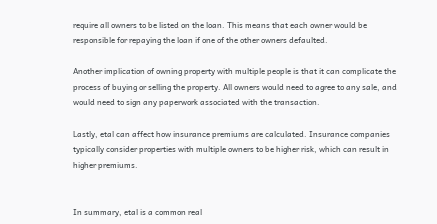require all owners to be listed on the loan. This means that each owner would be responsible for repaying the loan if one of the other owners defaulted.

Another implication of owning property with multiple people is that it can complicate the process of buying or selling the property. All owners would need to agree to any sale, and would need to sign any paperwork associated with the transaction.

Lastly, etal can affect how insurance premiums are calculated. Insurance companies typically consider properties with multiple owners to be higher risk, which can result in higher premiums.


In summary, etal is a common real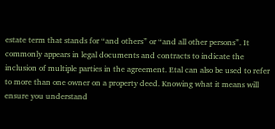estate term that stands for “and others” or “and all other persons”. It commonly appears in legal documents and contracts to indicate the inclusion of multiple parties in the agreement. Etal can also be used to refer to more than one owner on a property deed. Knowing what it means will ensure you understand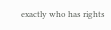exactly who has rights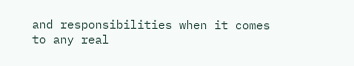and responsibilities when it comes to any real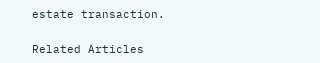estate transaction.

Related Articles